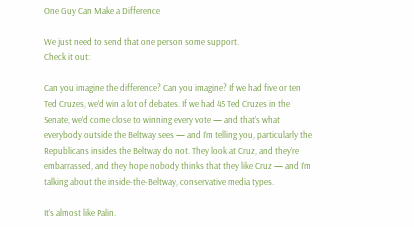One Guy Can Make a Difference

We just need to send that one person some support.
Check it out:

Can you imagine the difference? Can you imagine? If we had five or ten Ted Cruzes, we’d win a lot of debates. If we had 45 Ted Cruzes in the Senate, we’d come close to winning every vote — and that’s what everybody outside the Beltway sees — and I’m telling you, particularly the Republicans insides the Beltway do not. They look at Cruz, and they’re embarrassed, and they hope nobody thinks that they like Cruz — and I’m talking about the inside-the-Beltway, conservative media types.

It’s almost like Palin.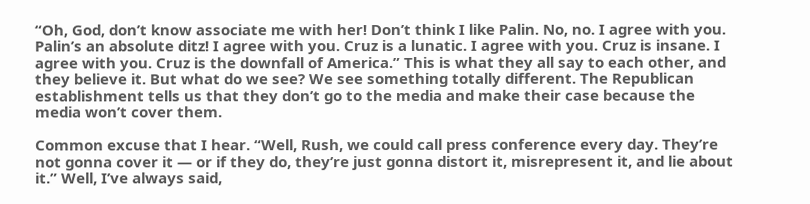“Oh, God, don’t know associate me with her! Don’t think I like Palin. No, no. I agree with you. Palin’s an absolute ditz! I agree with you. Cruz is a lunatic. I agree with you. Cruz is insane. I agree with you. Cruz is the downfall of America.” This is what they all say to each other, and they believe it. But what do we see? We see something totally different. The Republican establishment tells us that they don’t go to the media and make their case because the media won’t cover them.

Common excuse that I hear. “Well, Rush, we could call press conference every day. They’re not gonna cover it — or if they do, they’re just gonna distort it, misrepresent it, and lie about it.” Well, I’ve always said,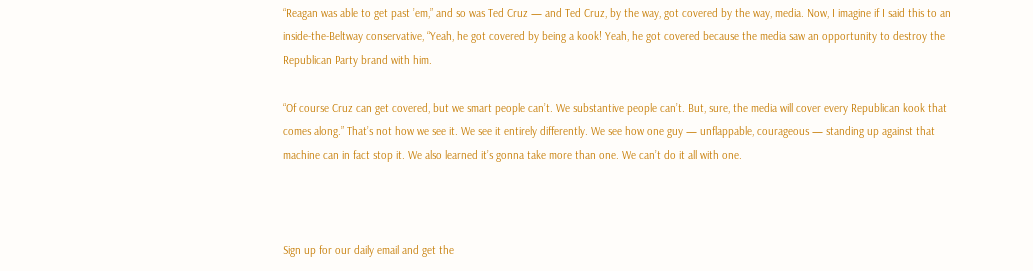“Reagan was able to get past ’em,” and so was Ted Cruz — and Ted Cruz, by the way, got covered by the way, media. Now, I imagine if I said this to an inside-the-Beltway conservative, “Yeah, he got covered by being a kook! Yeah, he got covered because the media saw an opportunity to destroy the Republican Party brand with him.

“Of course Cruz can get covered, but we smart people can’t. We substantive people can’t. But, sure, the media will cover every Republican kook that comes along.” That’s not how we see it. We see it entirely differently. We see how one guy — unflappable, courageous — standing up against that machine can in fact stop it. We also learned it’s gonna take more than one. We can’t do it all with one.



Sign up for our daily email and get the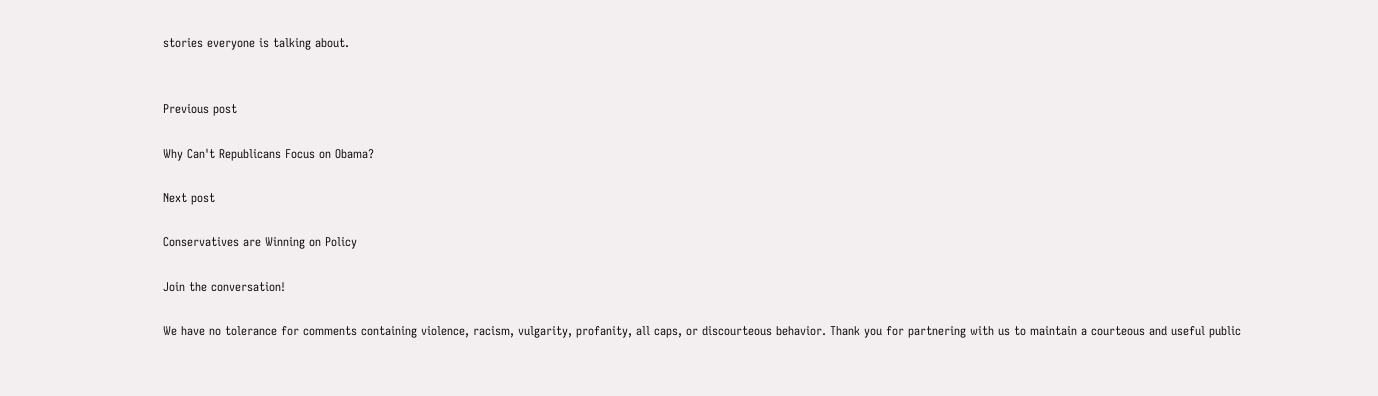stories everyone is talking about.


Previous post

Why Can't Republicans Focus on Obama?

Next post

Conservatives are Winning on Policy

Join the conversation!

We have no tolerance for comments containing violence, racism, vulgarity, profanity, all caps, or discourteous behavior. Thank you for partnering with us to maintain a courteous and useful public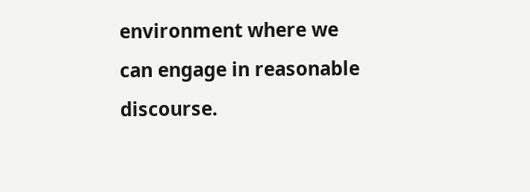environment where we can engage in reasonable discourse.